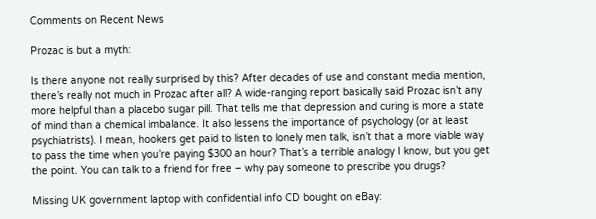Comments on Recent News

Prozac is but a myth:

Is there anyone not really surprised by this? After decades of use and constant media mention, there’s really not much in Prozac after all? A wide-ranging report basically said Prozac isn’t any more helpful than a placebo sugar pill. That tells me that depression and curing is more a state of mind than a chemical imbalance. It also lessens the importance of psychology (or at least psychiatrists). I mean, hookers get paid to listen to lonely men talk, isn’t that a more viable way to pass the time when you’re paying $300 an hour? That’s a terrible analogy I know, but you get the point. You can talk to a friend for free – why pay someone to prescribe you drugs?

Missing UK government laptop with confidential info CD bought on eBay: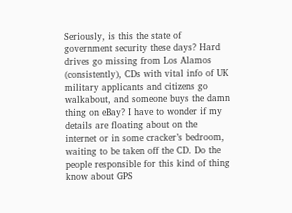Seriously, is this the state of government security these days? Hard drives go missing from Los Alamos (consistently), CDs with vital info of UK military applicants and citizens go walkabout, and someone buys the damn thing on eBay? I have to wonder if my details are floating about on the internet or in some cracker’s bedroom, waiting to be taken off the CD. Do the people responsible for this kind of thing know about GPS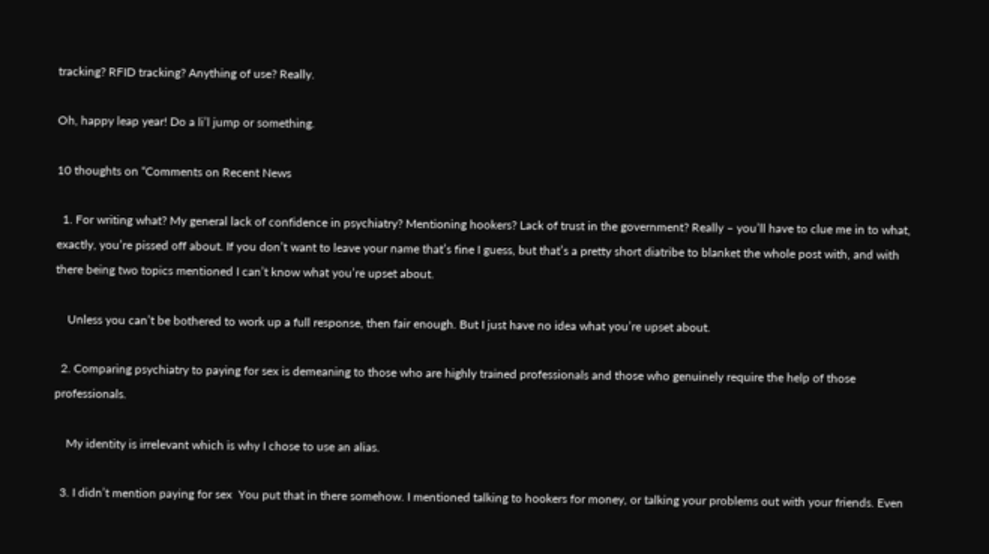tracking? RFID tracking? Anything of use? Really.

Oh, happy leap year! Do a li’l jump or something.

10 thoughts on “Comments on Recent News

  1. For writing what? My general lack of confidence in psychiatry? Mentioning hookers? Lack of trust in the government? Really – you’ll have to clue me in to what, exactly, you’re pissed off about. If you don’t want to leave your name that’s fine I guess, but that’s a pretty short diatribe to blanket the whole post with, and with there being two topics mentioned I can’t know what you’re upset about.

    Unless you can’t be bothered to work up a full response, then fair enough. But I just have no idea what you’re upset about.

  2. Comparing psychiatry to paying for sex is demeaning to those who are highly trained professionals and those who genuinely require the help of those professionals.

    My identity is irrelevant which is why I chose to use an alias.

  3. I didn’t mention paying for sex  You put that in there somehow. I mentioned talking to hookers for money, or talking your problems out with your friends. Even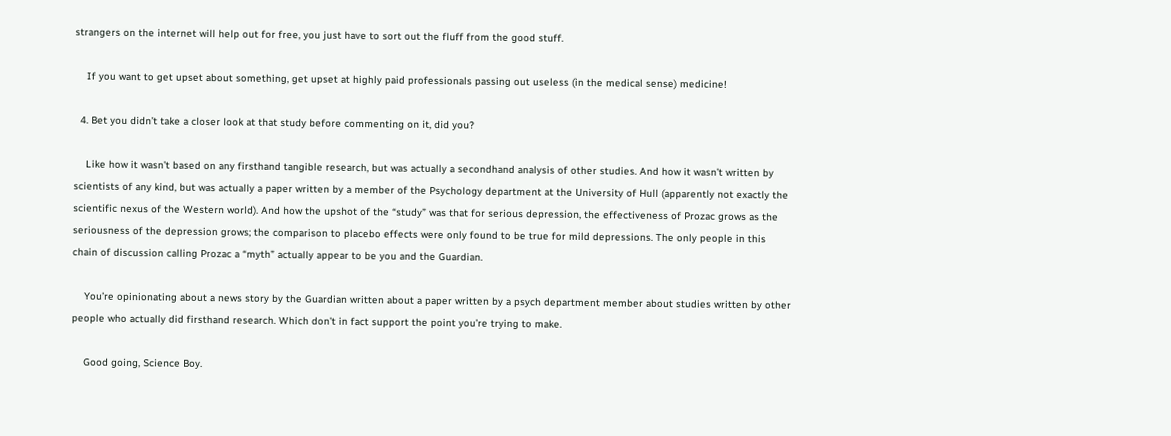strangers on the internet will help out for free, you just have to sort out the fluff from the good stuff.

    If you want to get upset about something, get upset at highly paid professionals passing out useless (in the medical sense) medicine!

  4. Bet you didn’t take a closer look at that study before commenting on it, did you?

    Like how it wasn’t based on any firsthand tangible research, but was actually a secondhand analysis of other studies. And how it wasn’t written by scientists of any kind, but was actually a paper written by a member of the Psychology department at the University of Hull (apparently not exactly the scientific nexus of the Western world). And how the upshot of the “study” was that for serious depression, the effectiveness of Prozac grows as the seriousness of the depression grows; the comparison to placebo effects were only found to be true for mild depressions. The only people in this chain of discussion calling Prozac a “myth” actually appear to be you and the Guardian.

    You’re opinionating about a news story by the Guardian written about a paper written by a psych department member about studies written by other people who actually did firsthand research. Which don’t in fact support the point you’re trying to make.

    Good going, Science Boy.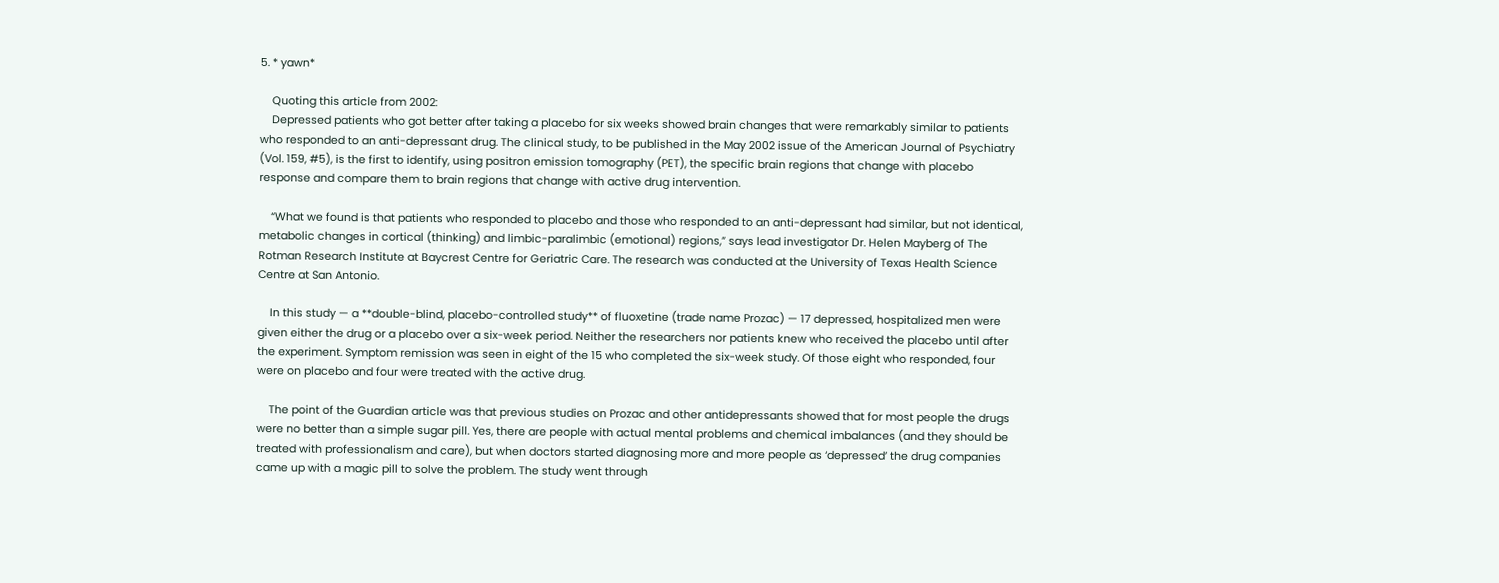5. * yawn*

    Quoting this article from 2002:
    Depressed patients who got better after taking a placebo for six weeks showed brain changes that were remarkably similar to patients who responded to an anti-depressant drug. The clinical study, to be published in the May 2002 issue of the American Journal of Psychiatry (Vol. 159, #5), is the first to identify, using positron emission tomography (PET), the specific brain regions that change with placebo response and compare them to brain regions that change with active drug intervention.

    “What we found is that patients who responded to placebo and those who responded to an anti-depressant had similar, but not identical, metabolic changes in cortical (thinking) and limbic-paralimbic (emotional) regions,” says lead investigator Dr. Helen Mayberg of The Rotman Research Institute at Baycrest Centre for Geriatric Care. The research was conducted at the University of Texas Health Science Centre at San Antonio.

    In this study — a **double-blind, placebo-controlled study** of fluoxetine (trade name Prozac) — 17 depressed, hospitalized men were given either the drug or a placebo over a six-week period. Neither the researchers nor patients knew who received the placebo until after the experiment. Symptom remission was seen in eight of the 15 who completed the six-week study. Of those eight who responded, four were on placebo and four were treated with the active drug.

    The point of the Guardian article was that previous studies on Prozac and other antidepressants showed that for most people the drugs were no better than a simple sugar pill. Yes, there are people with actual mental problems and chemical imbalances (and they should be treated with professionalism and care), but when doctors started diagnosing more and more people as ‘depressed’ the drug companies came up with a magic pill to solve the problem. The study went through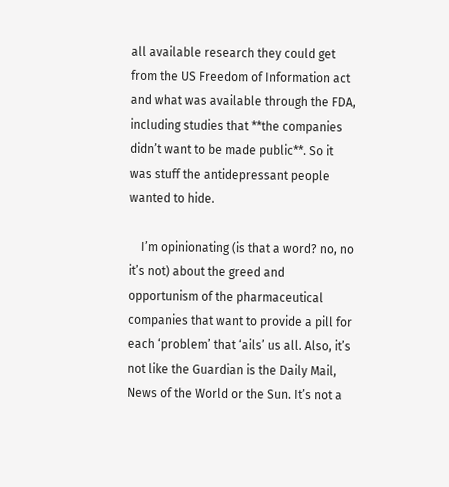all available research they could get from the US Freedom of Information act and what was available through the FDA, including studies that **the companies didn’t want to be made public**. So it was stuff the antidepressant people wanted to hide.

    I’m opinionating (is that a word? no, no it’s not) about the greed and opportunism of the pharmaceutical companies that want to provide a pill for each ‘problem’ that ‘ails’ us all. Also, it’s not like the Guardian is the Daily Mail, News of the World or the Sun. It’s not a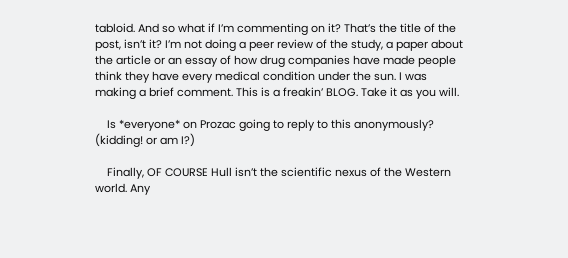tabloid. And so what if I’m commenting on it? That’s the title of the post, isn’t it? I’m not doing a peer review of the study, a paper about the article or an essay of how drug companies have made people think they have every medical condition under the sun. I was making a brief comment. This is a freakin’ BLOG. Take it as you will.

    Is *everyone* on Prozac going to reply to this anonymously? (kidding! or am I?)

    Finally, OF COURSE Hull isn’t the scientific nexus of the Western world. Any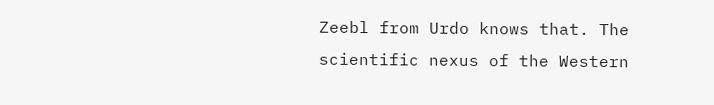Zeebl from Urdo knows that. The scientific nexus of the Western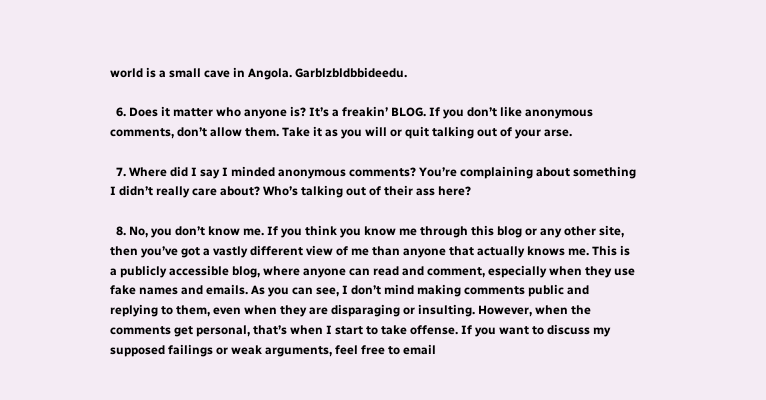world is a small cave in Angola. Garblzbldbbideedu.

  6. Does it matter who anyone is? It’s a freakin’ BLOG. If you don’t like anonymous comments, don’t allow them. Take it as you will or quit talking out of your arse.

  7. Where did I say I minded anonymous comments? You’re complaining about something I didn’t really care about? Who’s talking out of their ass here?

  8. No, you don’t know me. If you think you know me through this blog or any other site, then you’ve got a vastly different view of me than anyone that actually knows me. This is a publicly accessible blog, where anyone can read and comment, especially when they use fake names and emails. As you can see, I don’t mind making comments public and replying to them, even when they are disparaging or insulting. However, when the comments get personal, that’s when I start to take offense. If you want to discuss my supposed failings or weak arguments, feel free to email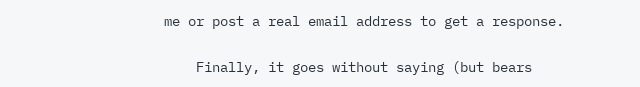me or post a real email address to get a response.

    Finally, it goes without saying (but bears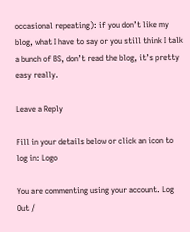occasional repeating): if you don’t like my blog, what I have to say or you still think I talk a bunch of BS, don’t read the blog, it’s pretty easy really.

Leave a Reply

Fill in your details below or click an icon to log in: Logo

You are commenting using your account. Log Out /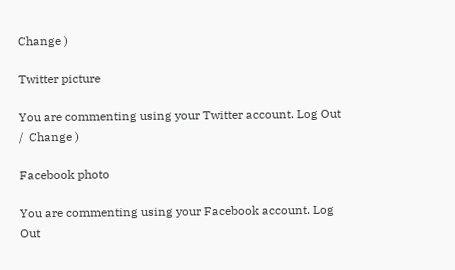Change )

Twitter picture

You are commenting using your Twitter account. Log Out /  Change )

Facebook photo

You are commenting using your Facebook account. Log Out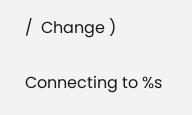/  Change )

Connecting to %s